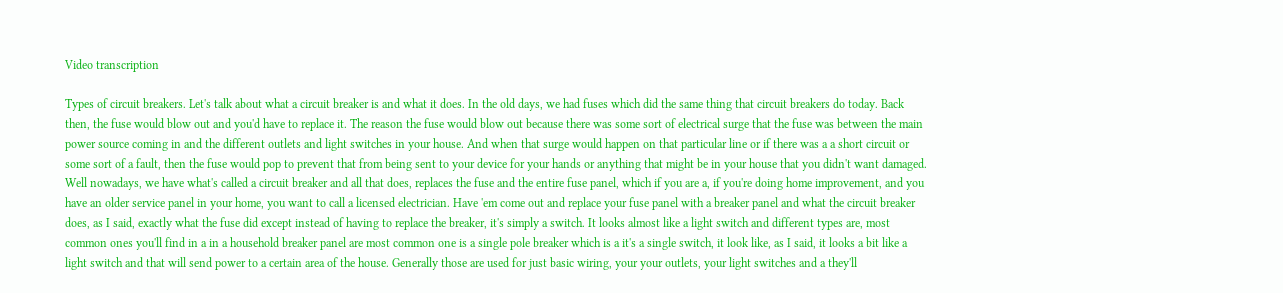Video transcription

Types of circuit breakers. Let's talk about what a circuit breaker is and what it does. In the old days, we had fuses which did the same thing that circuit breakers do today. Back then, the fuse would blow out and you'd have to replace it. The reason the fuse would blow out because there was some sort of electrical surge that the fuse was between the main power source coming in and the different outlets and light switches in your house. And when that surge would happen on that particular line or if there was a a short circuit or some sort of a fault, then the fuse would pop to prevent that from being sent to your device for your hands or anything that might be in your house that you didn't want damaged. Well nowadays, we have what's called a circuit breaker and all that does, replaces the fuse and the entire fuse panel, which if you are a, if you're doing home improvement, and you have an older service panel in your home, you want to call a licensed electrician. Have 'em come out and replace your fuse panel with a breaker panel and what the circuit breaker does, as I said, exactly what the fuse did except instead of having to replace the breaker, it's simply a switch. It looks almost like a light switch and different types are, most common ones you'll find in a in a household breaker panel are most common one is a single pole breaker which is a it's a single switch, it look like, as I said, it looks a bit like a light switch and that will send power to a certain area of the house. Generally those are used for just basic wiring, your your outlets, your light switches and a they'll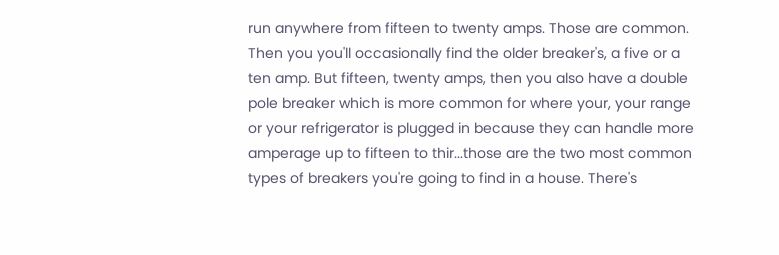run anywhere from fifteen to twenty amps. Those are common. Then you you'll occasionally find the older breaker's, a five or a ten amp. But fifteen, twenty amps, then you also have a double pole breaker which is more common for where your, your range or your refrigerator is plugged in because they can handle more amperage up to fifteen to thir...those are the two most common types of breakers you're going to find in a house. There's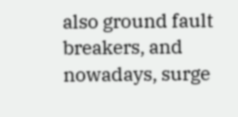also ground fault breakers, and nowadays, surge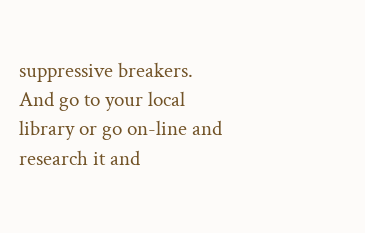suppressive breakers. And go to your local library or go on-line and research it and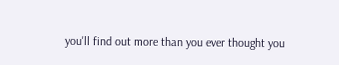you'll find out more than you ever thought you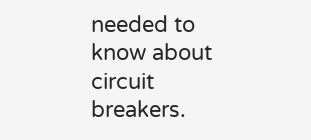needed to know about circuit breakers.